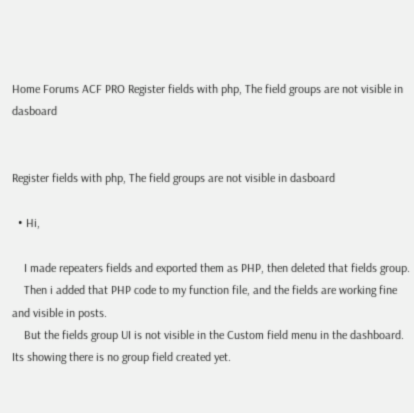Home Forums ACF PRO Register fields with php, The field groups are not visible in dasboard


Register fields with php, The field groups are not visible in dasboard

  • Hi,

    I made repeaters fields and exported them as PHP, then deleted that fields group.
    Then i added that PHP code to my function file, and the fields are working fine and visible in posts.
    But the fields group UI is not visible in the Custom field menu in the dashboard. Its showing there is no group field created yet.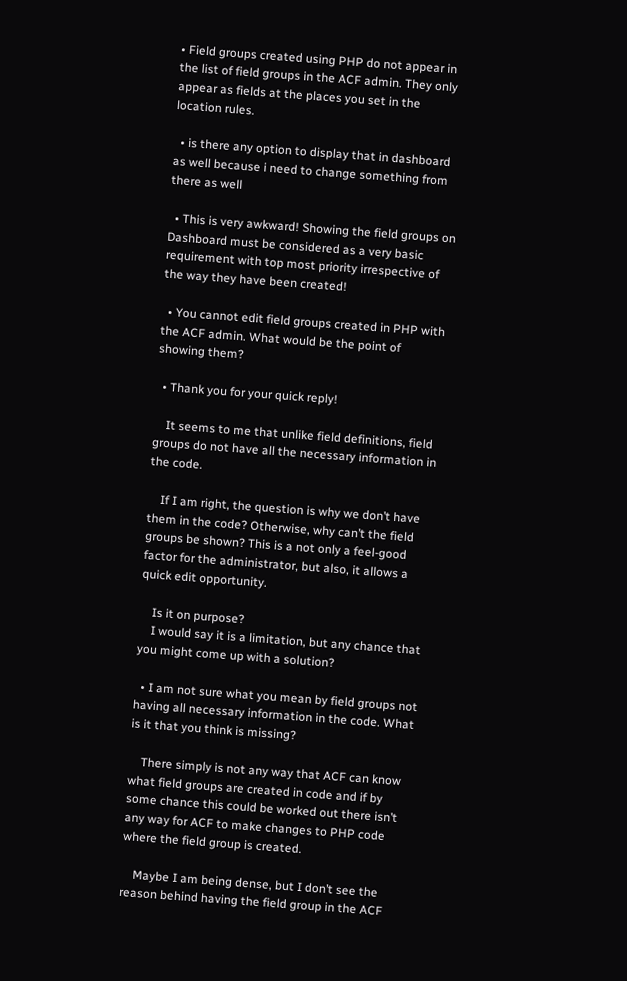• Field groups created using PHP do not appear in the list of field groups in the ACF admin. They only appear as fields at the places you set in the location rules.

  • is there any option to display that in dashboard as well because i need to change something from there as well

  • This is very awkward! Showing the field groups on Dashboard must be considered as a very basic requirement with top most priority irrespective of the way they have been created!

  • You cannot edit field groups created in PHP with the ACF admin. What would be the point of showing them?

  • Thank you for your quick reply!

    It seems to me that unlike field definitions, field groups do not have all the necessary information in the code.

    If I am right, the question is why we don’t have them in the code? Otherwise, why can’t the field groups be shown? This is a not only a feel-good factor for the administrator, but also, it allows a quick edit opportunity.

    Is it on purpose?
    I would say it is a limitation, but any chance that you might come up with a solution?

  • I am not sure what you mean by field groups not having all necessary information in the code. What is it that you think is missing?

    There simply is not any way that ACF can know what field groups are created in code and if by some chance this could be worked out there isn’t any way for ACF to make changes to PHP code where the field group is created.

    Maybe I am being dense, but I don’t see the reason behind having the field group in the ACF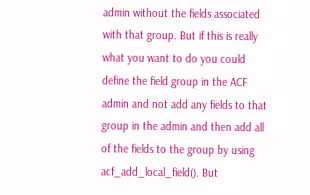admin without the fields associated with that group. But if this is really what you want to do you could define the field group in the ACF admin and not add any fields to that group in the admin and then add all of the fields to the group by using acf_add_local_field(). But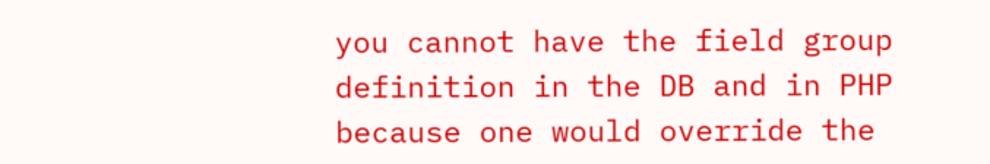you cannot have the field group definition in the DB and in PHP because one would override the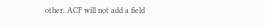other. ACF will not add a field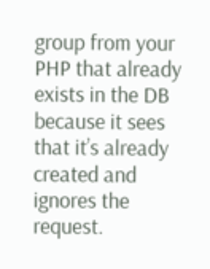group from your PHP that already exists in the DB because it sees that it’s already created and ignores the request.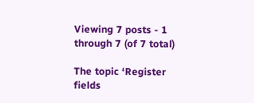Viewing 7 posts - 1 through 7 (of 7 total)

The topic ‘Register fields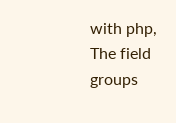with php, The field groups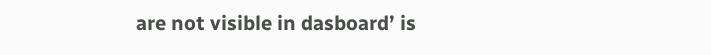are not visible in dasboard’ is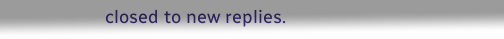closed to new replies.